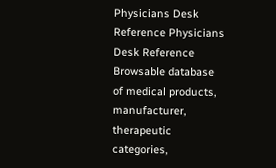Physicians Desk Reference Physicians Desk Reference
Browsable database of medical products, manufacturer, therapeutic categories,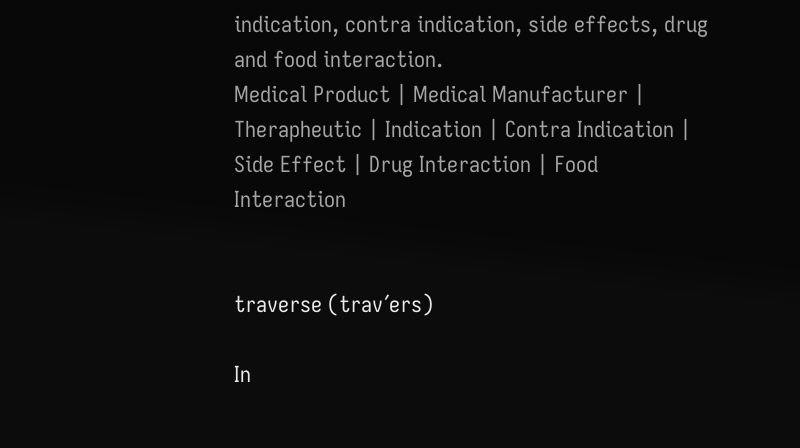indication, contra indication, side effects, drug and food interaction.
Medical Product | Medical Manufacturer | Therapheutic | Indication | Contra Indication | Side Effect | Drug Interaction | Food Interaction


traverse (trav´ers)

In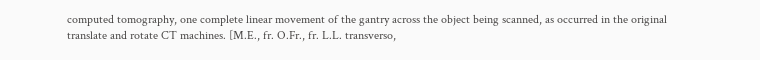computed tomography, one complete linear movement of the gantry across the object being scanned, as occurred in the original translate and rotate CT machines. [M.E., fr. O.Fr., fr. L.L. transverso,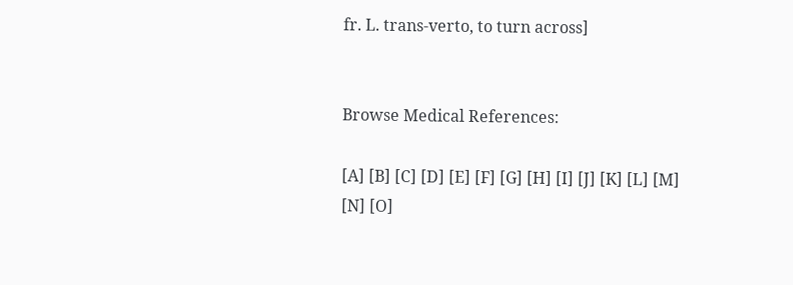fr. L. trans-verto, to turn across]


Browse Medical References:

[A] [B] [C] [D] [E] [F] [G] [H] [I] [J] [K] [L] [M]
[N] [O]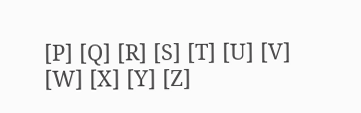[P] [Q] [R] [S] [T] [U] [V] [W] [X] [Y] [Z]